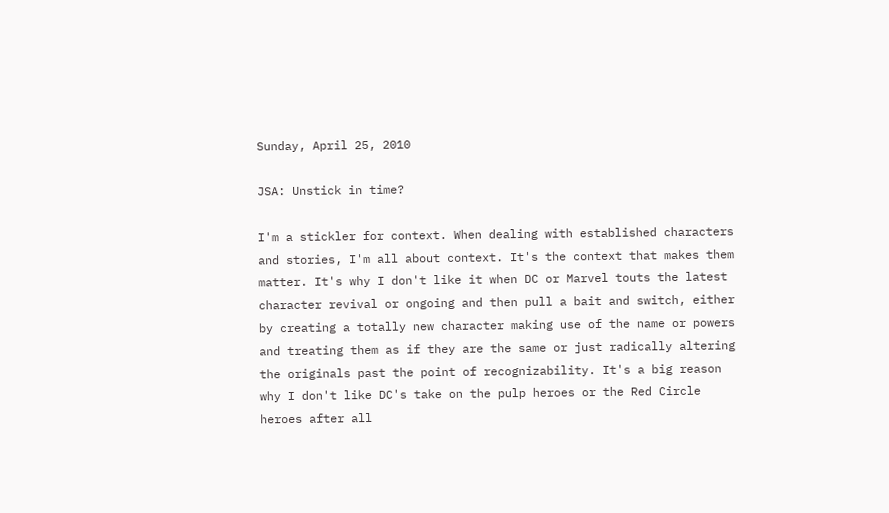Sunday, April 25, 2010

JSA: Unstick in time?

I'm a stickler for context. When dealing with established characters and stories, I'm all about context. It's the context that makes them matter. It's why I don't like it when DC or Marvel touts the latest character revival or ongoing and then pull a bait and switch, either by creating a totally new character making use of the name or powers and treating them as if they are the same or just radically altering the originals past the point of recognizability. It's a big reason why I don't like DC's take on the pulp heroes or the Red Circle heroes after all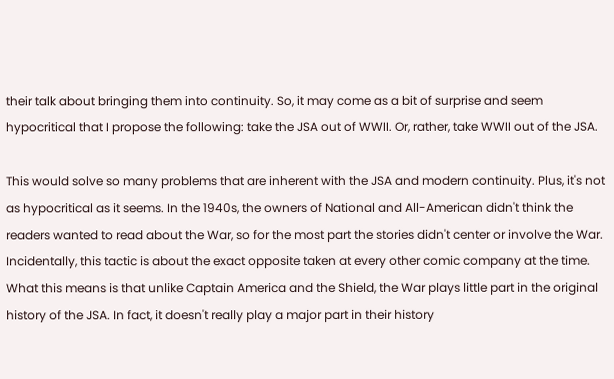their talk about bringing them into continuity. So, it may come as a bit of surprise and seem hypocritical that I propose the following: take the JSA out of WWII. Or, rather, take WWII out of the JSA.

This would solve so many problems that are inherent with the JSA and modern continuity. Plus, it's not as hypocritical as it seems. In the 1940s, the owners of National and All-American didn't think the readers wanted to read about the War, so for the most part the stories didn't center or involve the War. Incidentally, this tactic is about the exact opposite taken at every other comic company at the time. What this means is that unlike Captain America and the Shield, the War plays little part in the original history of the JSA. In fact, it doesn't really play a major part in their history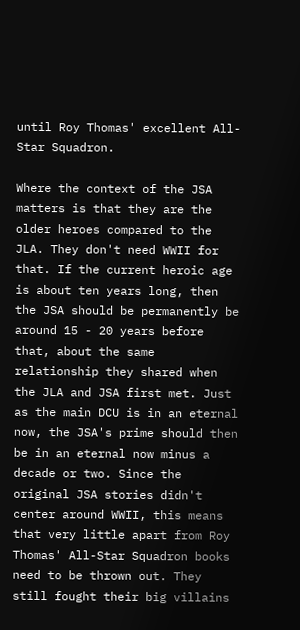until Roy Thomas' excellent All-Star Squadron.

Where the context of the JSA matters is that they are the older heroes compared to the JLA. They don't need WWII for that. If the current heroic age is about ten years long, then the JSA should be permanently be around 15 - 20 years before that, about the same relationship they shared when the JLA and JSA first met. Just as the main DCU is in an eternal now, the JSA's prime should then be in an eternal now minus a decade or two. Since the original JSA stories didn't center around WWII, this means that very little apart from Roy Thomas' All-Star Squadron books need to be thrown out. They still fought their big villains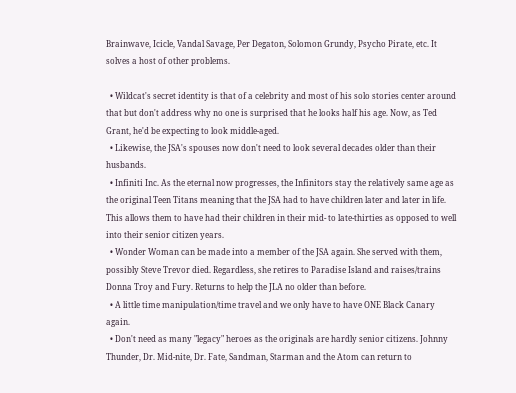Brainwave, Icicle, Vandal Savage, Per Degaton, Solomon Grundy, Psycho Pirate, etc. It solves a host of other problems.

  • Wildcat's secret identity is that of a celebrity and most of his solo stories center around that but don't address why no one is surprised that he looks half his age. Now, as Ted Grant, he'd be expecting to look middle-aged.
  • Likewise, the JSA's spouses now don't need to look several decades older than their husbands.
  • Infiniti Inc. As the eternal now progresses, the Infinitors stay the relatively same age as the original Teen Titans meaning that the JSA had to have children later and later in life. This allows them to have had their children in their mid- to late-thirties as opposed to well into their senior citizen years.
  • Wonder Woman can be made into a member of the JSA again. She served with them, possibly Steve Trevor died. Regardless, she retires to Paradise Island and raises/trains Donna Troy and Fury. Returns to help the JLA no older than before.
  • A little time manipulation/time travel and we only have to have ONE Black Canary again.
  • Don't need as many "legacy" heroes as the originals are hardly senior citizens. Johnny Thunder, Dr. Mid-nite, Dr. Fate, Sandman, Starman and the Atom can return to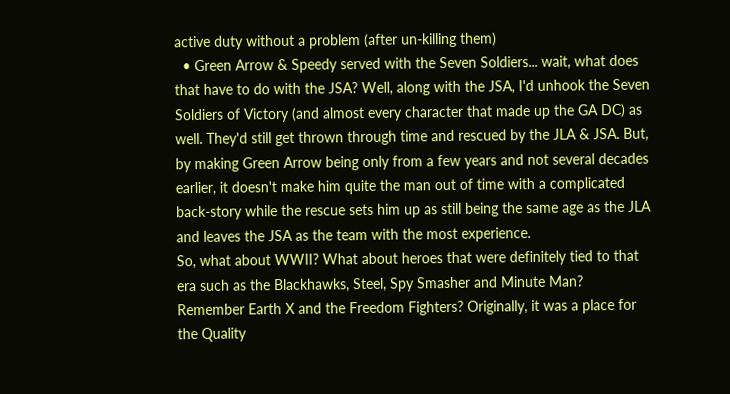active duty without a problem (after un-killing them)
  • Green Arrow & Speedy served with the Seven Soldiers... wait, what does that have to do with the JSA? Well, along with the JSA, I'd unhook the Seven Soldiers of Victory (and almost every character that made up the GA DC) as well. They'd still get thrown through time and rescued by the JLA & JSA. But, by making Green Arrow being only from a few years and not several decades earlier, it doesn't make him quite the man out of time with a complicated back-story while the rescue sets him up as still being the same age as the JLA and leaves the JSA as the team with the most experience.
So, what about WWII? What about heroes that were definitely tied to that era such as the Blackhawks, Steel, Spy Smasher and Minute Man? Remember Earth X and the Freedom Fighters? Originally, it was a place for the Quality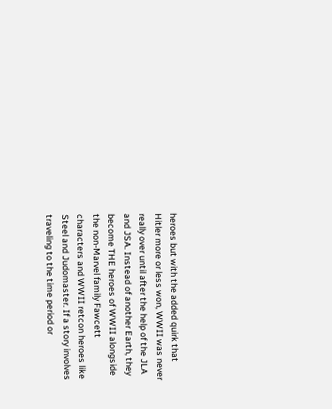heroes but with the added quirk that Hitler more or less won, WWII was never really over until after the help of the JLA and JSA. Instead of another Earth, they become THE heroes of WWII alongside the non-Marvel family Fawcett characters and WWII retcon heroes like Steel and Judomaster. If a story involves traveling to the time period or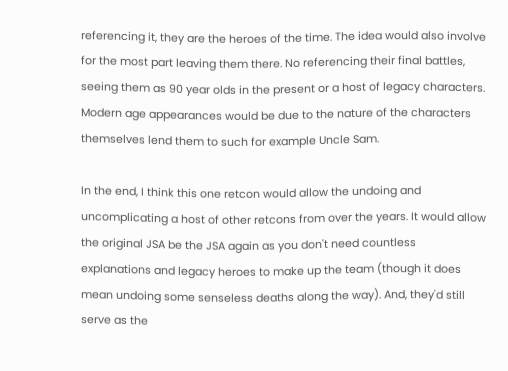referencing it, they are the heroes of the time. The idea would also involve for the most part leaving them there. No referencing their final battles, seeing them as 90 year olds in the present or a host of legacy characters. Modern age appearances would be due to the nature of the characters themselves lend them to such for example Uncle Sam.

In the end, I think this one retcon would allow the undoing and uncomplicating a host of other retcons from over the years. It would allow the original JSA be the JSA again as you don't need countless explanations and legacy heroes to make up the team (though it does mean undoing some senseless deaths along the way). And, they'd still serve as the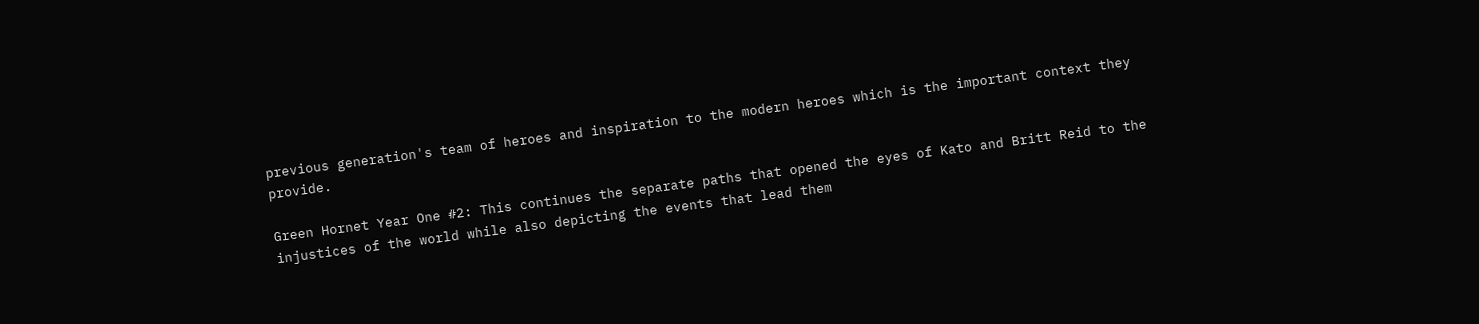previous generation's team of heroes and inspiration to the modern heroes which is the important context they provide.

Green Hornet Year One #2: This continues the separate paths that opened the eyes of Kato and Britt Reid to the injustices of the world while also depicting the events that lead them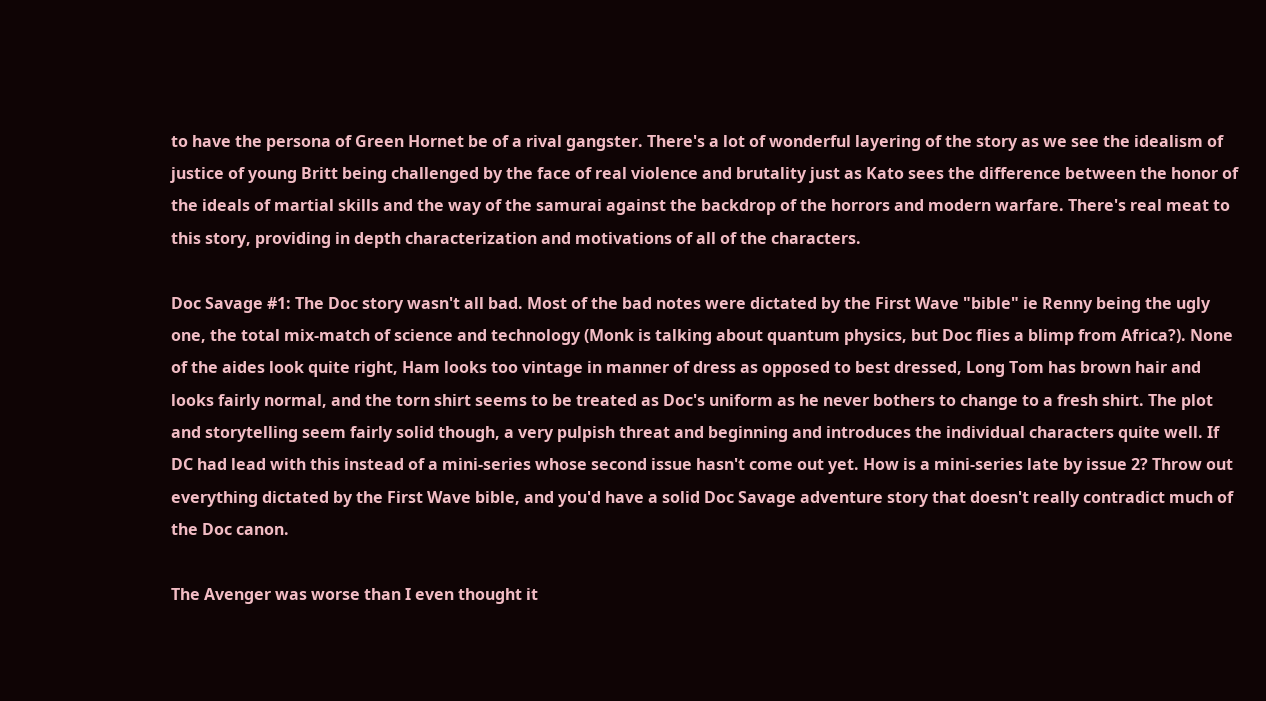to have the persona of Green Hornet be of a rival gangster. There's a lot of wonderful layering of the story as we see the idealism of justice of young Britt being challenged by the face of real violence and brutality just as Kato sees the difference between the honor of the ideals of martial skills and the way of the samurai against the backdrop of the horrors and modern warfare. There's real meat to this story, providing in depth characterization and motivations of all of the characters.

Doc Savage #1: The Doc story wasn't all bad. Most of the bad notes were dictated by the First Wave "bible" ie Renny being the ugly one, the total mix-match of science and technology (Monk is talking about quantum physics, but Doc flies a blimp from Africa?). None of the aides look quite right, Ham looks too vintage in manner of dress as opposed to best dressed, Long Tom has brown hair and looks fairly normal, and the torn shirt seems to be treated as Doc's uniform as he never bothers to change to a fresh shirt. The plot and storytelling seem fairly solid though, a very pulpish threat and beginning and introduces the individual characters quite well. If DC had lead with this instead of a mini-series whose second issue hasn't come out yet. How is a mini-series late by issue 2? Throw out everything dictated by the First Wave bible, and you'd have a solid Doc Savage adventure story that doesn't really contradict much of the Doc canon.

The Avenger was worse than I even thought it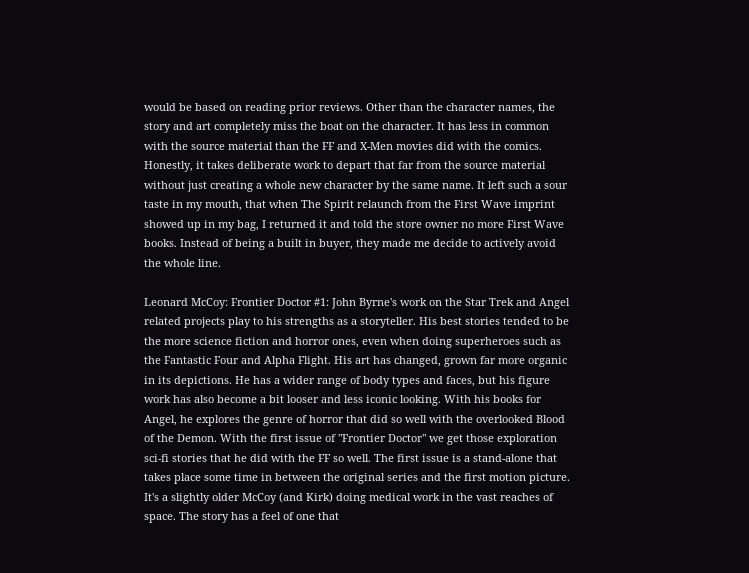would be based on reading prior reviews. Other than the character names, the story and art completely miss the boat on the character. It has less in common with the source material than the FF and X-Men movies did with the comics. Honestly, it takes deliberate work to depart that far from the source material without just creating a whole new character by the same name. It left such a sour taste in my mouth, that when The Spirit relaunch from the First Wave imprint showed up in my bag, I returned it and told the store owner no more First Wave books. Instead of being a built in buyer, they made me decide to actively avoid the whole line.

Leonard McCoy: Frontier Doctor #1: John Byrne's work on the Star Trek and Angel related projects play to his strengths as a storyteller. His best stories tended to be the more science fiction and horror ones, even when doing superheroes such as the Fantastic Four and Alpha Flight. His art has changed, grown far more organic in its depictions. He has a wider range of body types and faces, but his figure work has also become a bit looser and less iconic looking. With his books for Angel, he explores the genre of horror that did so well with the overlooked Blood of the Demon. With the first issue of "Frontier Doctor" we get those exploration sci-fi stories that he did with the FF so well. The first issue is a stand-alone that takes place some time in between the original series and the first motion picture. It's a slightly older McCoy (and Kirk) doing medical work in the vast reaches of space. The story has a feel of one that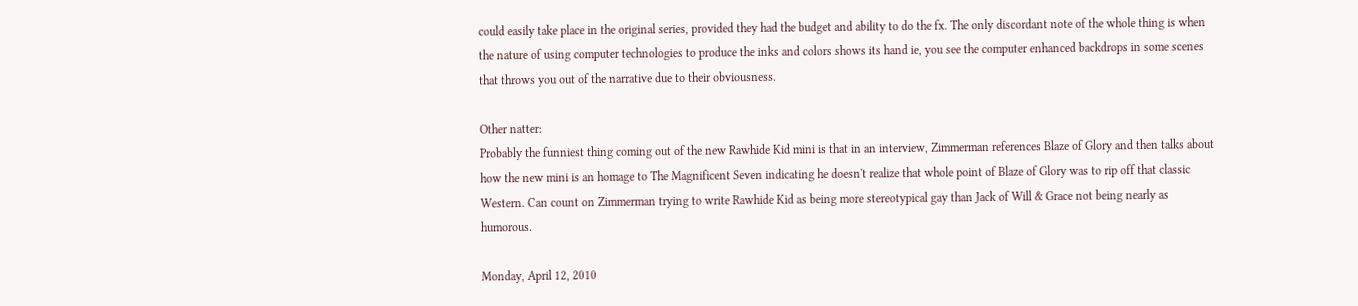could easily take place in the original series, provided they had the budget and ability to do the fx. The only discordant note of the whole thing is when the nature of using computer technologies to produce the inks and colors shows its hand ie, you see the computer enhanced backdrops in some scenes that throws you out of the narrative due to their obviousness.

Other natter:
Probably the funniest thing coming out of the new Rawhide Kid mini is that in an interview, Zimmerman references Blaze of Glory and then talks about how the new mini is an homage to The Magnificent Seven indicating he doesn't realize that whole point of Blaze of Glory was to rip off that classic Western. Can count on Zimmerman trying to write Rawhide Kid as being more stereotypical gay than Jack of Will & Grace not being nearly as humorous.

Monday, April 12, 2010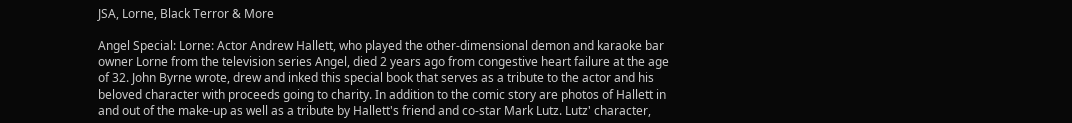JSA, Lorne, Black Terror & More

Angel Special: Lorne: Actor Andrew Hallett, who played the other-dimensional demon and karaoke bar owner Lorne from the television series Angel, died 2 years ago from congestive heart failure at the age of 32. John Byrne wrote, drew and inked this special book that serves as a tribute to the actor and his beloved character with proceeds going to charity. In addition to the comic story are photos of Hallett in and out of the make-up as well as a tribute by Hallett's friend and co-star Mark Lutz. Lutz' character,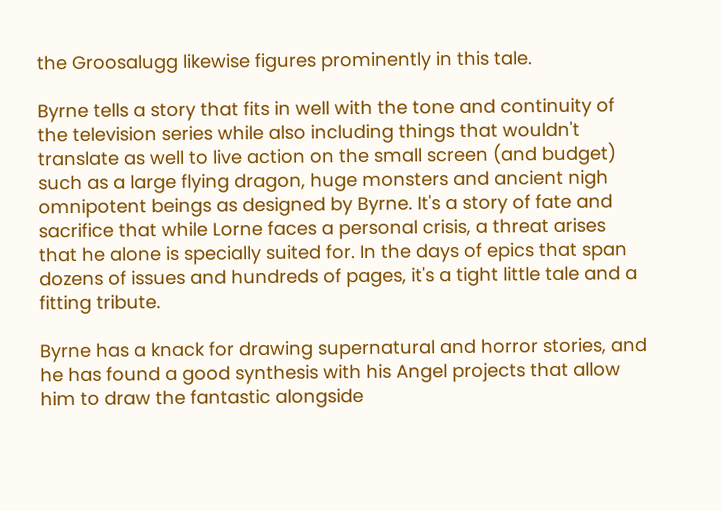the Groosalugg likewise figures prominently in this tale.

Byrne tells a story that fits in well with the tone and continuity of the television series while also including things that wouldn't translate as well to live action on the small screen (and budget) such as a large flying dragon, huge monsters and ancient nigh omnipotent beings as designed by Byrne. It's a story of fate and sacrifice that while Lorne faces a personal crisis, a threat arises that he alone is specially suited for. In the days of epics that span dozens of issues and hundreds of pages, it's a tight little tale and a fitting tribute.

Byrne has a knack for drawing supernatural and horror stories, and he has found a good synthesis with his Angel projects that allow him to draw the fantastic alongside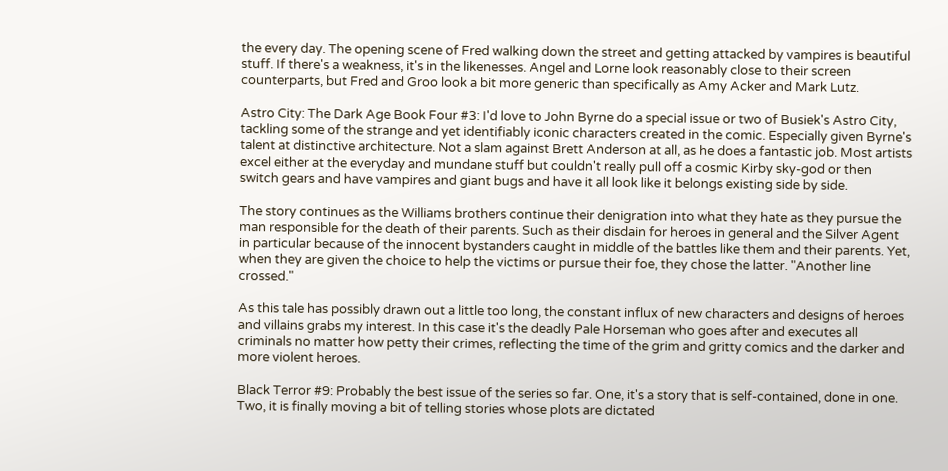the every day. The opening scene of Fred walking down the street and getting attacked by vampires is beautiful stuff. If there's a weakness, it's in the likenesses. Angel and Lorne look reasonably close to their screen counterparts, but Fred and Groo look a bit more generic than specifically as Amy Acker and Mark Lutz.

Astro City: The Dark Age Book Four #3: I'd love to John Byrne do a special issue or two of Busiek's Astro City, tackling some of the strange and yet identifiably iconic characters created in the comic. Especially given Byrne's talent at distinctive architecture. Not a slam against Brett Anderson at all, as he does a fantastic job. Most artists excel either at the everyday and mundane stuff but couldn't really pull off a cosmic Kirby sky-god or then switch gears and have vampires and giant bugs and have it all look like it belongs existing side by side.

The story continues as the Williams brothers continue their denigration into what they hate as they pursue the man responsible for the death of their parents. Such as their disdain for heroes in general and the Silver Agent in particular because of the innocent bystanders caught in middle of the battles like them and their parents. Yet, when they are given the choice to help the victims or pursue their foe, they chose the latter. "Another line crossed."

As this tale has possibly drawn out a little too long, the constant influx of new characters and designs of heroes and villains grabs my interest. In this case it's the deadly Pale Horseman who goes after and executes all criminals no matter how petty their crimes, reflecting the time of the grim and gritty comics and the darker and more violent heroes.

Black Terror #9: Probably the best issue of the series so far. One, it's a story that is self-contained, done in one. Two, it is finally moving a bit of telling stories whose plots are dictated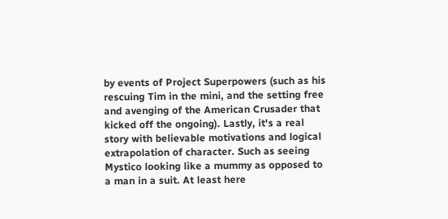by events of Project Superpowers (such as his rescuing Tim in the mini, and the setting free and avenging of the American Crusader that kicked off the ongoing). Lastly, it's a real story with believable motivations and logical extrapolation of character. Such as seeing Mystico looking like a mummy as opposed to a man in a suit. At least here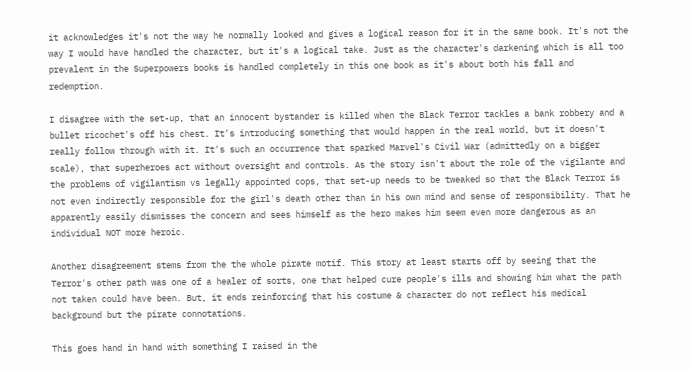it acknowledges it's not the way he normally looked and gives a logical reason for it in the same book. It's not the way I would have handled the character, but it's a logical take. Just as the character's darkening which is all too prevalent in the Superpowers books is handled completely in this one book as it's about both his fall and redemption.

I disagree with the set-up, that an innocent bystander is killed when the Black Terror tackles a bank robbery and a bullet ricochet's off his chest. It's introducing something that would happen in the real world, but it doesn't really follow through with it. It's such an occurrence that sparked Marvel's Civil War (admittedly on a bigger scale), that superheroes act without oversight and controls. As the story isn't about the role of the vigilante and the problems of vigilantism vs legally appointed cops, that set-up needs to be tweaked so that the Black Terror is not even indirectly responsible for the girl's death other than in his own mind and sense of responsibility. That he apparently easily dismisses the concern and sees himself as the hero makes him seem even more dangerous as an individual NOT more heroic.

Another disagreement stems from the the whole pirate motif. This story at least starts off by seeing that the Terror's other path was one of a healer of sorts, one that helped cure people's ills and showing him what the path not taken could have been. But, it ends reinforcing that his costume & character do not reflect his medical background but the pirate connotations.

This goes hand in hand with something I raised in the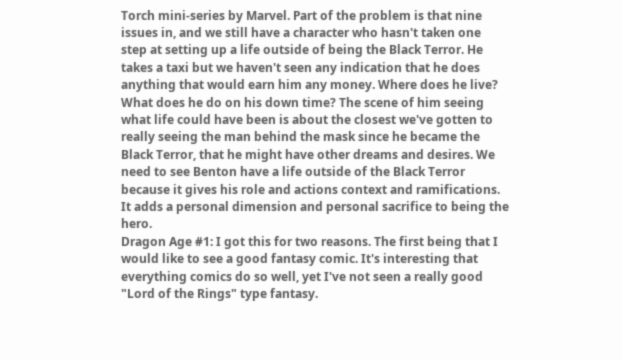Torch mini-series by Marvel. Part of the problem is that nine issues in, and we still have a character who hasn't taken one step at setting up a life outside of being the Black Terror. He takes a taxi but we haven't seen any indication that he does anything that would earn him any money. Where does he live? What does he do on his down time? The scene of him seeing what life could have been is about the closest we've gotten to really seeing the man behind the mask since he became the Black Terror, that he might have other dreams and desires. We need to see Benton have a life outside of the Black Terror because it gives his role and actions context and ramifications. It adds a personal dimension and personal sacrifice to being the hero.
Dragon Age #1: I got this for two reasons. The first being that I would like to see a good fantasy comic. It's interesting that everything comics do so well, yet I've not seen a really good "Lord of the Rings" type fantasy.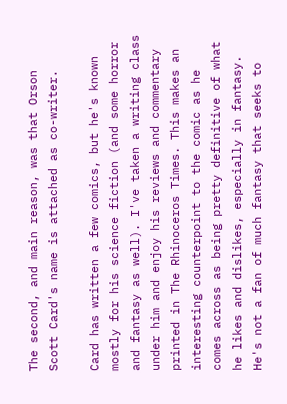The second, and main reason, was that Orson Scott Card's name is attached as co-writer.

Card has written a few comics, but he's known mostly for his science fiction (and some horror and fantasy as well). I've taken a writing class under him and enjoy his reviews and commentary printed in The Rhinoceros Times. This makes an interesting counterpoint to the comic as he comes across as being pretty definitive of what he likes and dislikes, especially in fantasy. He's not a fan of much fantasy that seeks to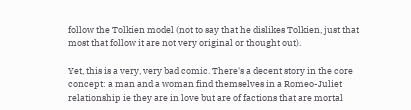follow the Tolkien model (not to say that he dislikes Tolkien, just that most that follow it are not very original or thought out).

Yet, this is a very, very bad comic. There's a decent story in the core concept: a man and a woman find themselves in a Romeo-Juliet relationship ie they are in love but are of factions that are mortal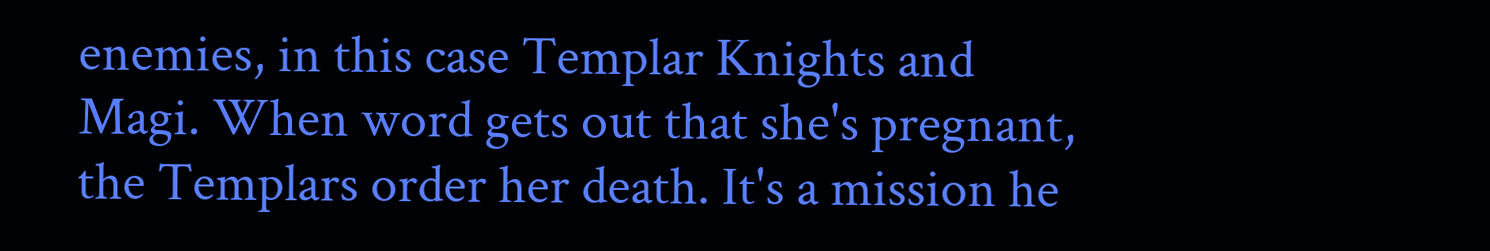enemies, in this case Templar Knights and Magi. When word gets out that she's pregnant, the Templars order her death. It's a mission he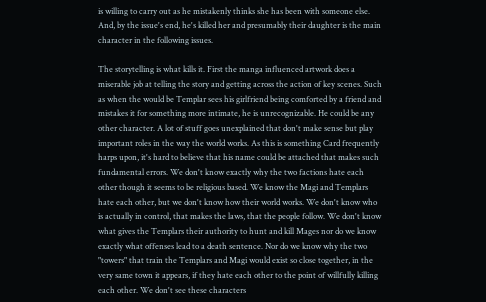is willing to carry out as he mistakenly thinks she has been with someone else. And, by the issue's end, he's killed her and presumably their daughter is the main character in the following issues.

The storytelling is what kills it. First the manga influenced artwork does a miserable job at telling the story and getting across the action of key scenes. Such as when the would be Templar sees his girlfriend being comforted by a friend and mistakes it for something more intimate, he is unrecognizable. He could be any other character. A lot of stuff goes unexplained that don't make sense but play important roles in the way the world works. As this is something Card frequently harps upon, it's hard to believe that his name could be attached that makes such fundamental errors. We don't know exactly why the two factions hate each other though it seems to be religious based. We know the Magi and Templars hate each other, but we don't know how their world works. We don't know who is actually in control, that makes the laws, that the people follow. We don't know what gives the Templars their authority to hunt and kill Mages nor do we know exactly what offenses lead to a death sentence. Nor do we know why the two "towers" that train the Templars and Magi would exist so close together, in the very same town it appears, if they hate each other to the point of willfully killing each other. We don't see these characters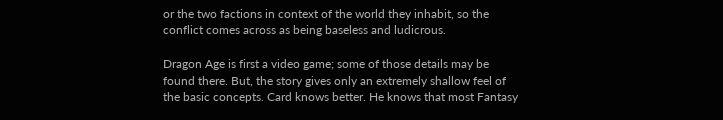or the two factions in context of the world they inhabit, so the conflict comes across as being baseless and ludicrous.

Dragon Age is first a video game; some of those details may be found there. But, the story gives only an extremely shallow feel of the basic concepts. Card knows better. He knows that most Fantasy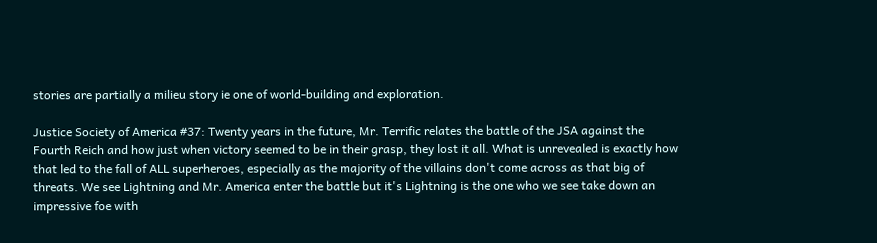stories are partially a milieu story ie one of world-building and exploration.

Justice Society of America #37: Twenty years in the future, Mr. Terrific relates the battle of the JSA against the Fourth Reich and how just when victory seemed to be in their grasp, they lost it all. What is unrevealed is exactly how that led to the fall of ALL superheroes, especially as the majority of the villains don't come across as that big of threats. We see Lightning and Mr. America enter the battle but it's Lightning is the one who we see take down an impressive foe with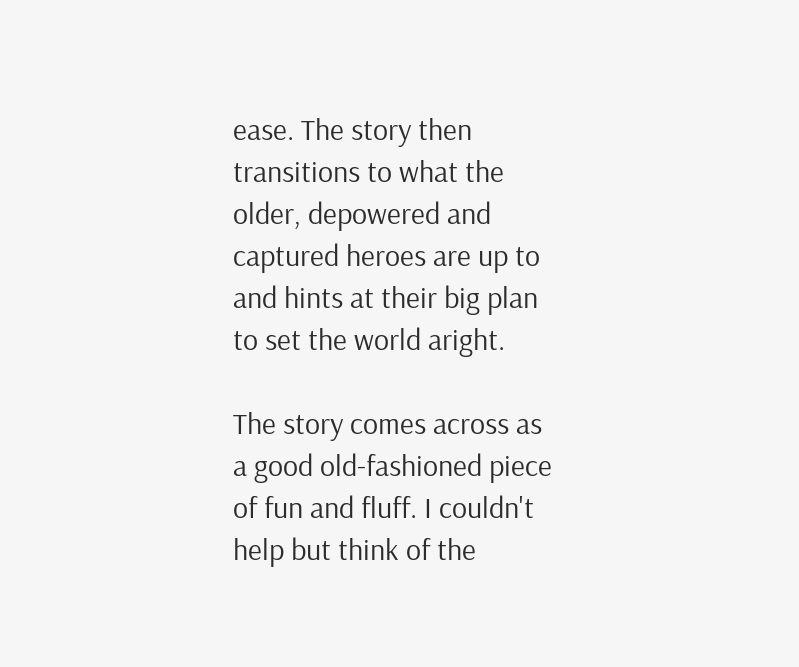ease. The story then transitions to what the older, depowered and captured heroes are up to and hints at their big plan to set the world aright.

The story comes across as a good old-fashioned piece of fun and fluff. I couldn't help but think of the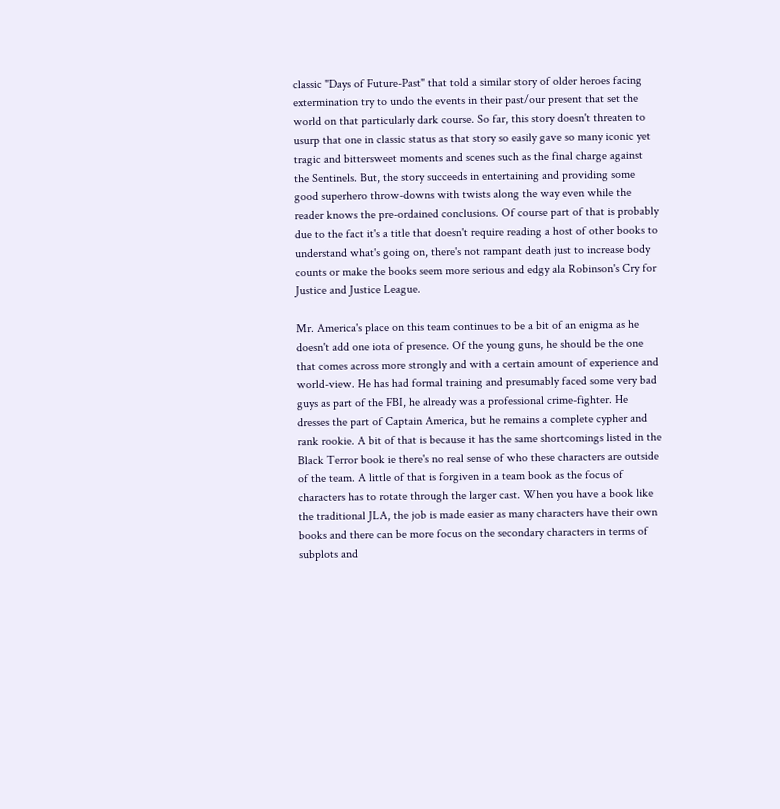classic "Days of Future-Past" that told a similar story of older heroes facing extermination try to undo the events in their past/our present that set the world on that particularly dark course. So far, this story doesn't threaten to usurp that one in classic status as that story so easily gave so many iconic yet tragic and bittersweet moments and scenes such as the final charge against the Sentinels. But, the story succeeds in entertaining and providing some good superhero throw-downs with twists along the way even while the reader knows the pre-ordained conclusions. Of course part of that is probably due to the fact it's a title that doesn't require reading a host of other books to understand what's going on, there's not rampant death just to increase body counts or make the books seem more serious and edgy ala Robinson's Cry for Justice and Justice League.

Mr. America's place on this team continues to be a bit of an enigma as he doesn't add one iota of presence. Of the young guns, he should be the one that comes across more strongly and with a certain amount of experience and world-view. He has had formal training and presumably faced some very bad guys as part of the FBI, he already was a professional crime-fighter. He dresses the part of Captain America, but he remains a complete cypher and rank rookie. A bit of that is because it has the same shortcomings listed in the Black Terror book ie there's no real sense of who these characters are outside of the team. A little of that is forgiven in a team book as the focus of characters has to rotate through the larger cast. When you have a book like the traditional JLA, the job is made easier as many characters have their own books and there can be more focus on the secondary characters in terms of subplots and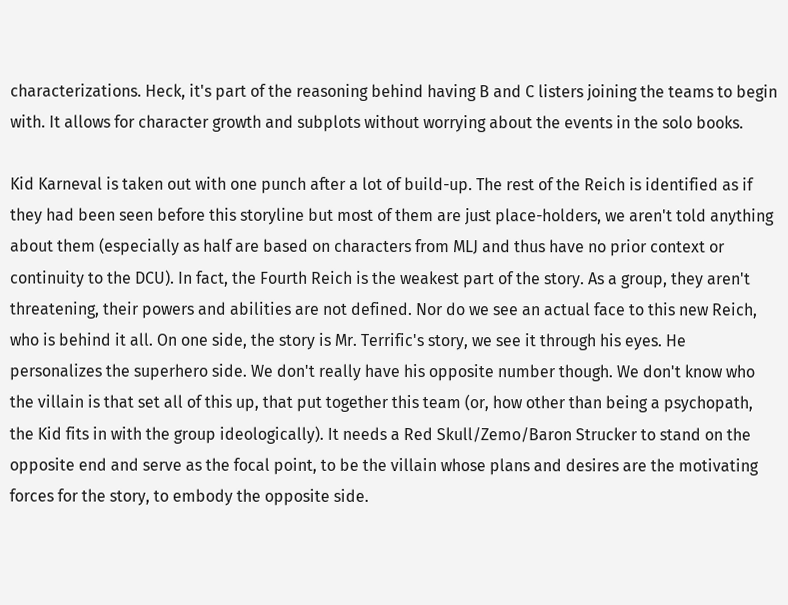characterizations. Heck, it's part of the reasoning behind having B and C listers joining the teams to begin with. It allows for character growth and subplots without worrying about the events in the solo books.

Kid Karneval is taken out with one punch after a lot of build-up. The rest of the Reich is identified as if they had been seen before this storyline but most of them are just place-holders, we aren't told anything about them (especially as half are based on characters from MLJ and thus have no prior context or continuity to the DCU). In fact, the Fourth Reich is the weakest part of the story. As a group, they aren't threatening, their powers and abilities are not defined. Nor do we see an actual face to this new Reich, who is behind it all. On one side, the story is Mr. Terrific's story, we see it through his eyes. He personalizes the superhero side. We don't really have his opposite number though. We don't know who the villain is that set all of this up, that put together this team (or, how other than being a psychopath, the Kid fits in with the group ideologically). It needs a Red Skull/Zemo/Baron Strucker to stand on the opposite end and serve as the focal point, to be the villain whose plans and desires are the motivating forces for the story, to embody the opposite side.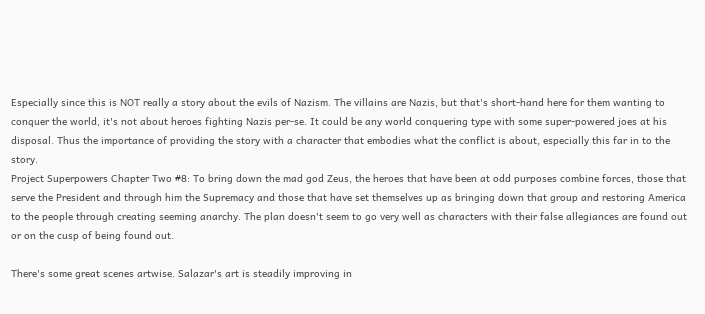Especially since this is NOT really a story about the evils of Nazism. The villains are Nazis, but that's short-hand here for them wanting to conquer the world, it's not about heroes fighting Nazis per-se. It could be any world conquering type with some super-powered joes at his disposal. Thus the importance of providing the story with a character that embodies what the conflict is about, especially this far in to the story.
Project Superpowers Chapter Two #8: To bring down the mad god Zeus, the heroes that have been at odd purposes combine forces, those that serve the President and through him the Supremacy and those that have set themselves up as bringing down that group and restoring America to the people through creating seeming anarchy. The plan doesn't seem to go very well as characters with their false allegiances are found out or on the cusp of being found out.

There's some great scenes artwise. Salazar's art is steadily improving in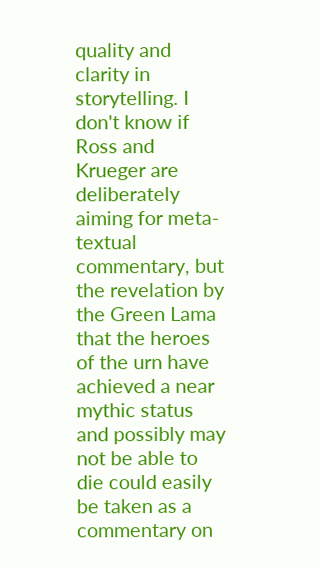quality and clarity in storytelling. I don't know if Ross and Krueger are deliberately aiming for meta-textual commentary, but the revelation by the Green Lama that the heroes of the urn have achieved a near mythic status and possibly may not be able to die could easily be taken as a commentary on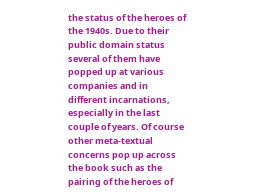the status of the heroes of the 1940s. Due to their public domain status several of them have popped up at various companies and in different incarnations, especially in the last couple of years. Of course other meta-textual concerns pop up across the book such as the pairing of the heroes of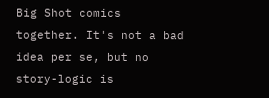Big Shot comics together. It's not a bad idea per se, but no story-logic is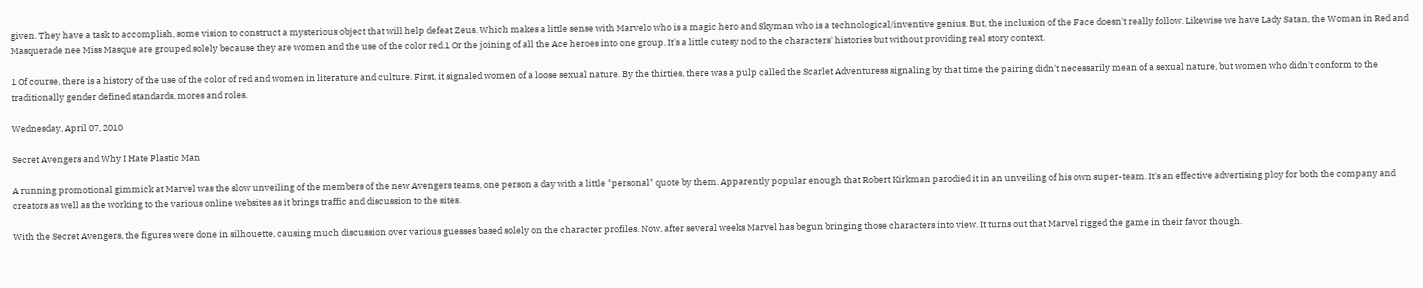given. They have a task to accomplish, some vision to construct a mysterious object that will help defeat Zeus. Which makes a little sense with Marvelo who is a magic hero and Skyman who is a technological/inventive genius. But, the inclusion of the Face doesn't really follow. Likewise we have Lady Satan, the Woman in Red and Masquerade nee Miss Masque are grouped solely because they are women and the use of the color red.1 Or the joining of all the Ace heroes into one group. It's a little cutesy nod to the characters' histories but without providing real story context.

1 Of course, there is a history of the use of the color of red and women in literature and culture. First, it signaled women of a loose sexual nature. By the thirties, there was a pulp called the Scarlet Adventuress signaling by that time the pairing didn't necessarily mean of a sexual nature, but women who didn't conform to the traditionally gender defined standards, mores and roles.

Wednesday, April 07, 2010

Secret Avengers and Why I Hate Plastic Man

A running promotional gimmick at Marvel was the slow unveiling of the members of the new Avengers teams, one person a day with a little "personal" quote by them. Apparently popular enough that Robert Kirkman parodied it in an unveiling of his own super-team. It's an effective advertising ploy for both the company and creators as well as the working to the various online websites as it brings traffic and discussion to the sites.

With the Secret Avengers, the figures were done in silhouette, causing much discussion over various guesses based solely on the character profiles. Now, after several weeks Marvel has begun bringing those characters into view. It turns out that Marvel rigged the game in their favor though.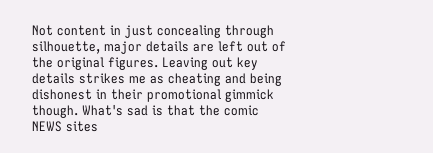Not content in just concealing through silhouette, major details are left out of the original figures. Leaving out key details strikes me as cheating and being dishonest in their promotional gimmick though. What's sad is that the comic NEWS sites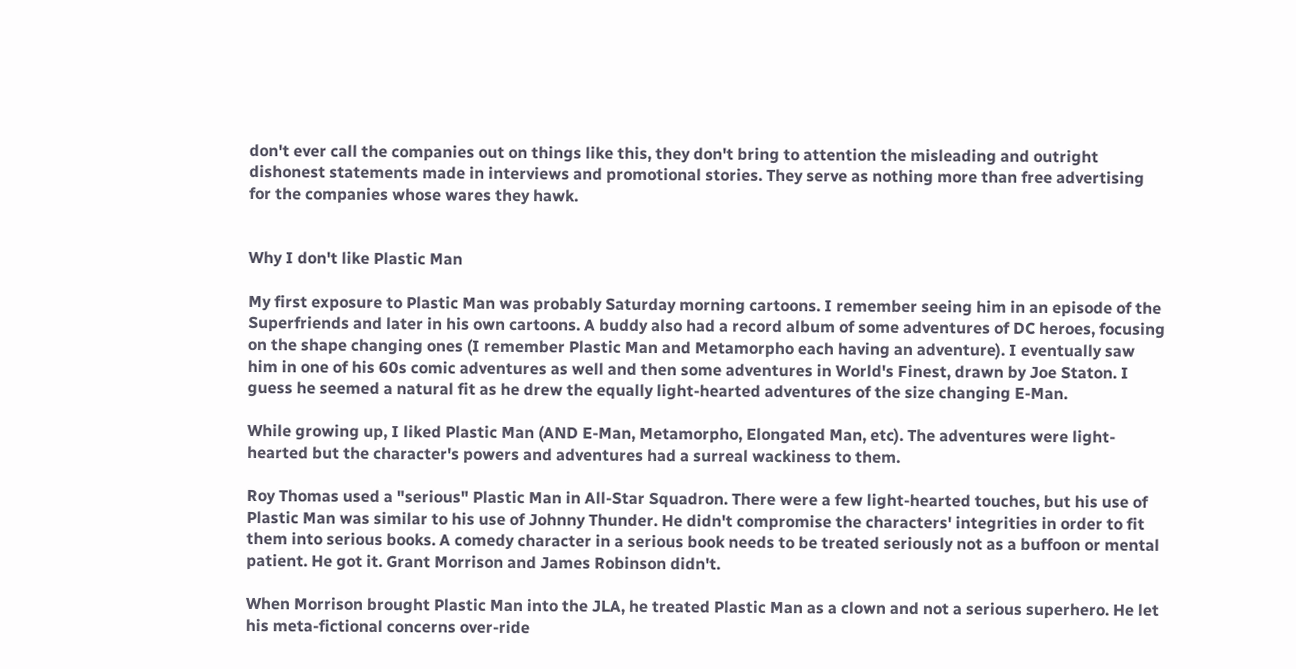don't ever call the companies out on things like this, they don't bring to attention the misleading and outright dishonest statements made in interviews and promotional stories. They serve as nothing more than free advertising for the companies whose wares they hawk.


Why I don't like Plastic Man

My first exposure to Plastic Man was probably Saturday morning cartoons. I remember seeing him in an episode of the Superfriends and later in his own cartoons. A buddy also had a record album of some adventures of DC heroes, focusing on the shape changing ones (I remember Plastic Man and Metamorpho each having an adventure). I eventually saw him in one of his 60s comic adventures as well and then some adventures in World's Finest, drawn by Joe Staton. I guess he seemed a natural fit as he drew the equally light-hearted adventures of the size changing E-Man.

While growing up, I liked Plastic Man (AND E-Man, Metamorpho, Elongated Man, etc). The adventures were light-hearted but the character's powers and adventures had a surreal wackiness to them.

Roy Thomas used a "serious" Plastic Man in All-Star Squadron. There were a few light-hearted touches, but his use of Plastic Man was similar to his use of Johnny Thunder. He didn't compromise the characters' integrities in order to fit them into serious books. A comedy character in a serious book needs to be treated seriously not as a buffoon or mental patient. He got it. Grant Morrison and James Robinson didn't.

When Morrison brought Plastic Man into the JLA, he treated Plastic Man as a clown and not a serious superhero. He let his meta-fictional concerns over-ride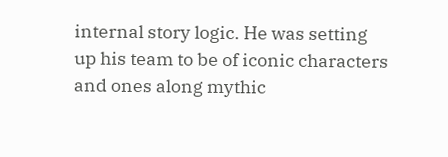internal story logic. He was setting up his team to be of iconic characters and ones along mythic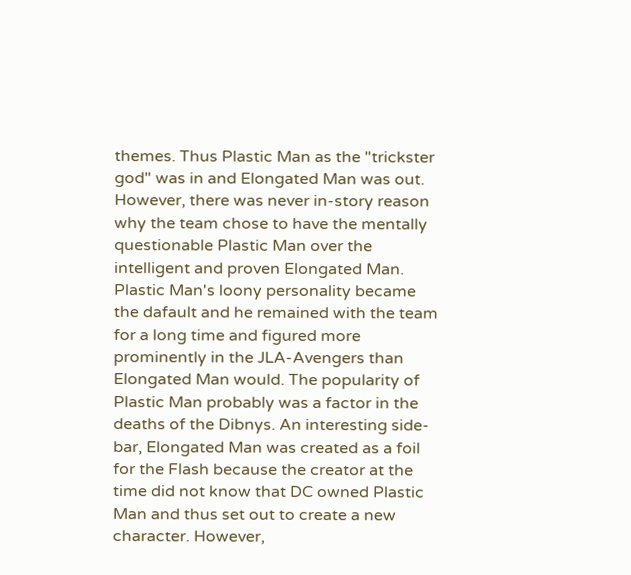themes. Thus Plastic Man as the "trickster god" was in and Elongated Man was out. However, there was never in-story reason why the team chose to have the mentally questionable Plastic Man over the intelligent and proven Elongated Man. Plastic Man's loony personality became the dafault and he remained with the team for a long time and figured more prominently in the JLA-Avengers than Elongated Man would. The popularity of Plastic Man probably was a factor in the deaths of the Dibnys. An interesting side-bar, Elongated Man was created as a foil for the Flash because the creator at the time did not know that DC owned Plastic Man and thus set out to create a new character. However,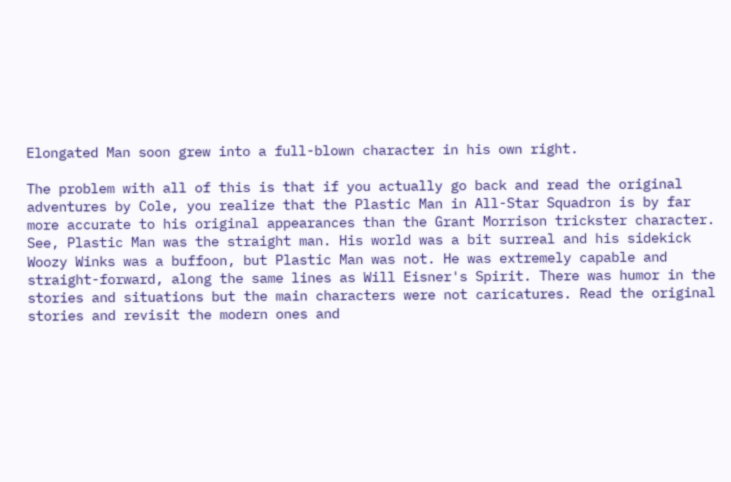Elongated Man soon grew into a full-blown character in his own right.

The problem with all of this is that if you actually go back and read the original adventures by Cole, you realize that the Plastic Man in All-Star Squadron is by far more accurate to his original appearances than the Grant Morrison trickster character. See, Plastic Man was the straight man. His world was a bit surreal and his sidekick Woozy Winks was a buffoon, but Plastic Man was not. He was extremely capable and straight-forward, along the same lines as Will Eisner's Spirit. There was humor in the stories and situations but the main characters were not caricatures. Read the original stories and revisit the modern ones and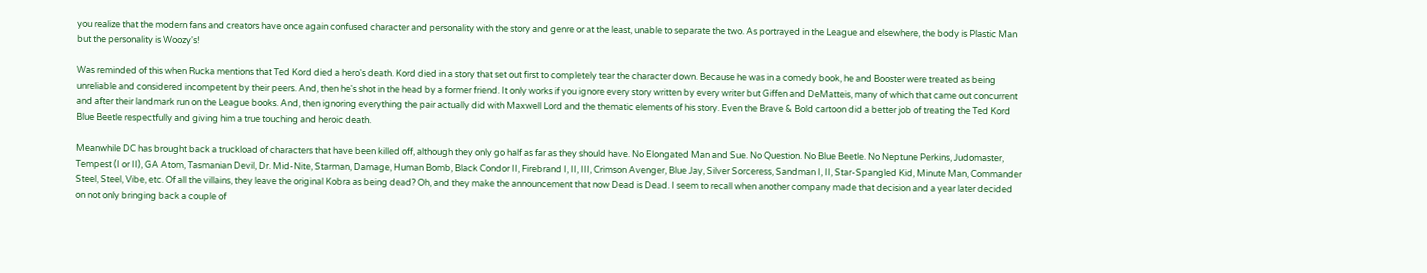you realize that the modern fans and creators have once again confused character and personality with the story and genre or at the least, unable to separate the two. As portrayed in the League and elsewhere, the body is Plastic Man but the personality is Woozy's!

Was reminded of this when Rucka mentions that Ted Kord died a hero's death. Kord died in a story that set out first to completely tear the character down. Because he was in a comedy book, he and Booster were treated as being unreliable and considered incompetent by their peers. And, then he's shot in the head by a former friend. It only works if you ignore every story written by every writer but Giffen and DeMatteis, many of which that came out concurrent and after their landmark run on the League books. And, then ignoring everything the pair actually did with Maxwell Lord and the thematic elements of his story. Even the Brave & Bold cartoon did a better job of treating the Ted Kord Blue Beetle respectfully and giving him a true touching and heroic death.

Meanwhile DC has brought back a truckload of characters that have been killed off, although they only go half as far as they should have. No Elongated Man and Sue. No Question. No Blue Beetle. No Neptune Perkins, Judomaster, Tempest (I or II), GA Atom, Tasmanian Devil, Dr. Mid-Nite, Starman, Damage, Human Bomb, Black Condor II, Firebrand I, II, III, Crimson Avenger, Blue Jay, Silver Sorceress, Sandman I, II, Star-Spangled Kid, Minute Man, Commander Steel, Steel, Vibe, etc. Of all the villains, they leave the original Kobra as being dead? Oh, and they make the announcement that now Dead is Dead. I seem to recall when another company made that decision and a year later decided on not only bringing back a couple of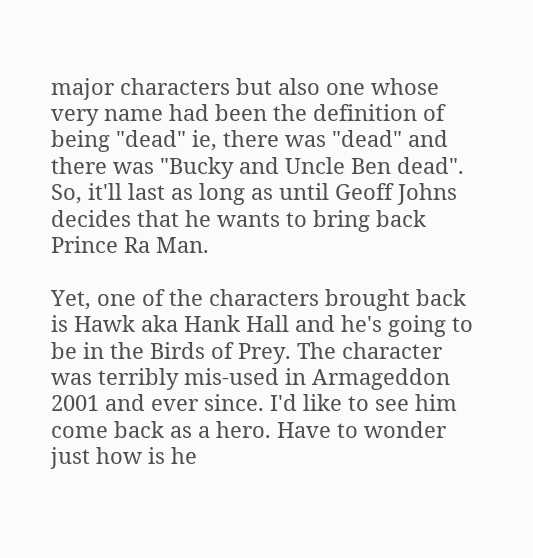major characters but also one whose very name had been the definition of being "dead" ie, there was "dead" and there was "Bucky and Uncle Ben dead". So, it'll last as long as until Geoff Johns decides that he wants to bring back Prince Ra Man.

Yet, one of the characters brought back is Hawk aka Hank Hall and he's going to be in the Birds of Prey. The character was terribly mis-used in Armageddon 2001 and ever since. I'd like to see him come back as a hero. Have to wonder just how is he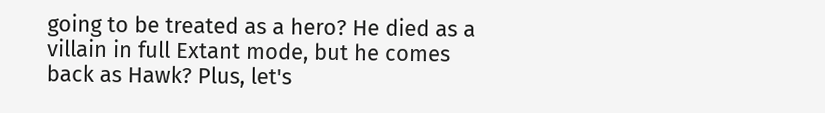going to be treated as a hero? He died as a villain in full Extant mode, but he comes back as Hawk? Plus, let's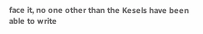face it, no one other than the Kesels have been able to write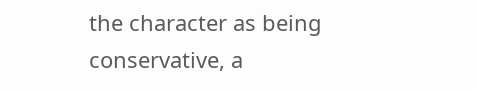the character as being conservative, a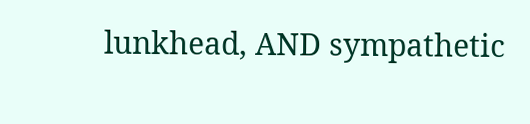lunkhead, AND sympathetic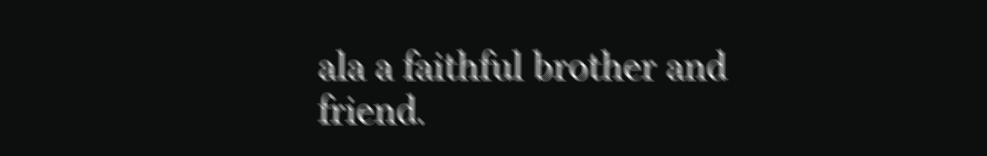ala a faithful brother and friend.